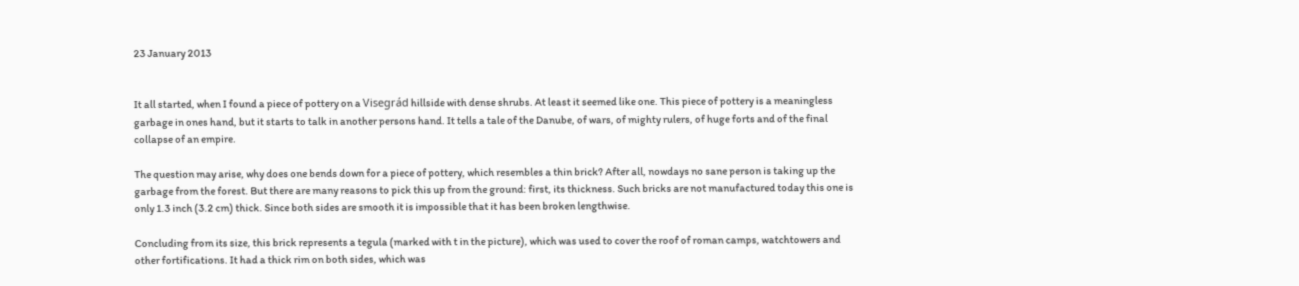23 January 2013


It all started, when I found a piece of pottery on a Visegrád hillside with dense shrubs. At least it seemed like one. This piece of pottery is a meaningless garbage in ones hand, but it starts to talk in another persons hand. It tells a tale of the Danube, of wars, of mighty rulers, of huge forts and of the final collapse of an empire.

The question may arise, why does one bends down for a piece of pottery, which resembles a thin brick? After all, nowdays no sane person is taking up the garbage from the forest. But there are many reasons to pick this up from the ground: first, its thickness. Such bricks are not manufactured today this one is only 1.3 inch (3.2 cm) thick. Since both sides are smooth it is impossible that it has been broken lengthwise.

Concluding from its size, this brick represents a tegula (marked with t in the picture), which was used to cover the roof of roman camps, watchtowers and other fortifications. It had a thick rim on both sides, which was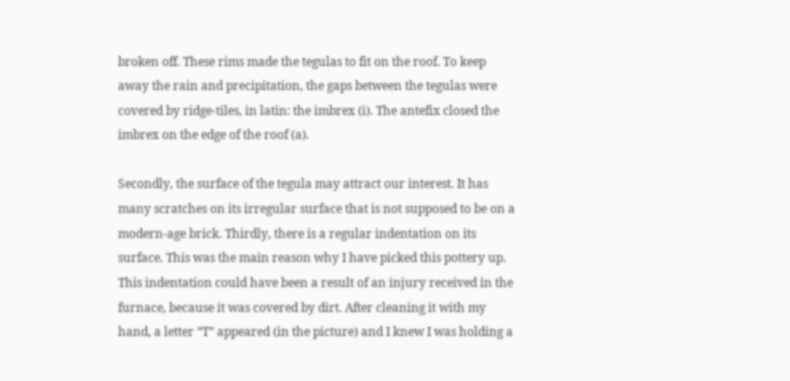broken off. These rims made the tegulas to fit on the roof. To keep away the rain and precipitation, the gaps between the tegulas were covered by ridge-tiles, in latin: the imbrex (i). The antefix closed the imbrex on the edge of the roof (a).

Secondly, the surface of the tegula may attract our interest. It has many scratches on its irregular surface that is not supposed to be on a modern-age brick. Thirdly, there is a regular indentation on its surface. This was the main reason why I have picked this pottery up. This indentation could have been a result of an injury received in the furnace, because it was covered by dirt. After cleaning it with my hand, a letter “T” appeared (in the picture) and I knew I was holding a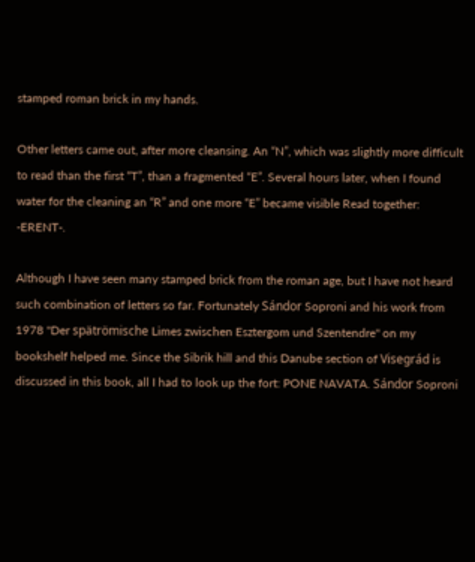stamped roman brick in my hands.

Other letters came out, after more cleansing. An “N”, which was slightly more difficult to read than the first “T”, than a fragmented “E”. Several hours later, when I found water for the cleaning an “R” and one more “E” became visible Read together: -ERENT-.

Although I have seen many stamped brick from the roman age, but I have not heard such combination of letters so far. Fortunately Sándor Soproni and his work from 1978 "Der spätrömische Limes zwischen Esztergom und Szentendre" on my bookshelf helped me. Since the Sibrik hill and this Danube section of Visegrád is discussed in this book, all I had to look up the fort: PONE NAVATA. Sándor Soproni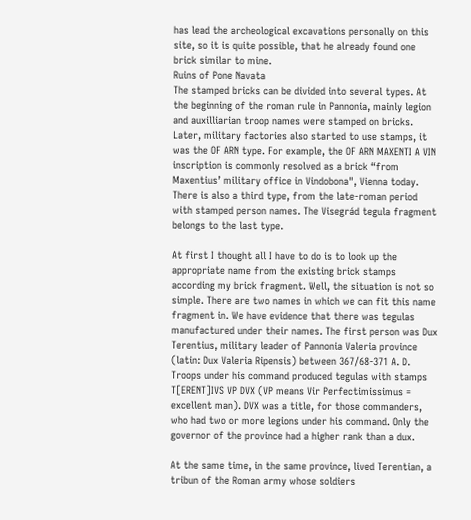has lead the archeological excavations personally on this site, so it is quite possible, that he already found one brick similar to mine.
Ruins of Pone Navata
The stamped bricks can be divided into several types. At the beginning of the roman rule in Pannonia, mainly legion and auxilliarian troop names were stamped on bricks. Later, military factories also started to use stamps, it was the OF ARN type. For example, the OF ARN MAXENTI A VIN inscription is commonly resolved as a brick “from Maxentius’ military office in Vindobona", Vienna today. There is also a third type, from the late-roman period with stamped person names. The Visegrád tegula fragment belongs to the last type.

At first I thought all I have to do is to look up the appropriate name from the existing brick stamps according my brick fragment. Well, the situation is not so simple. There are two names in which we can fit this name fragment in. We have evidence that there was tegulas manufactured under their names. The first person was Dux Terentius, military leader of Pannonia Valeria province (latin: Dux Valeria Ripensis) between 367/68-371 A. D. Troops under his command produced tegulas with stamps T[ERENT]IVS VP DVX (VP means Vir Perfectimissimus = excellent man). DVX was a title, for those commanders, who had two or more legions under his command. Only the governor of the province had a higher rank than a dux.

At the same time, in the same province, lived Terentian, a tribun of the Roman army whose soldiers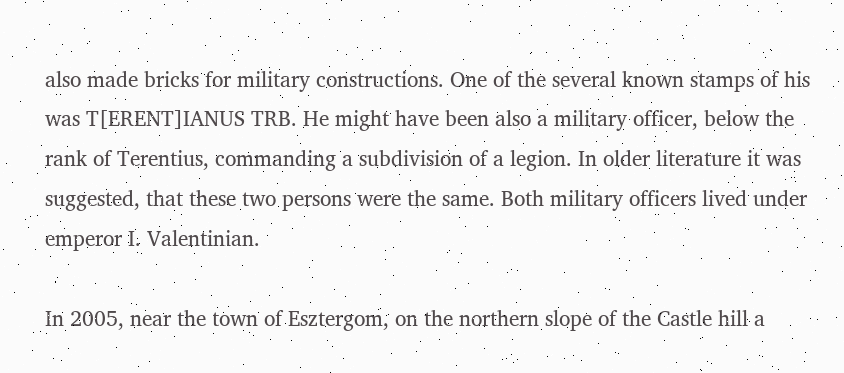also made bricks for military constructions. One of the several known stamps of his was T[ERENT]IANUS TRB. He might have been also a military officer, below the rank of Terentius, commanding a subdivision of a legion. In older literature it was suggested, that these two persons were the same. Both military officers lived under emperor I. Valentinian.

In 2005, near the town of Esztergom, on the northern slope of the Castle hill a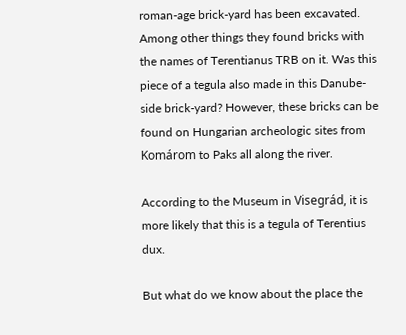roman-age brick-yard has been excavated. Among other things they found bricks with the names of Terentianus TRB on it. Was this piece of a tegula also made in this Danube-side brick-yard? However, these bricks can be found on Hungarian archeologic sites from Komárom to Paks all along the river.

According to the Museum in Visegrád, it is more likely that this is a tegula of Terentius dux.

But what do we know about the place the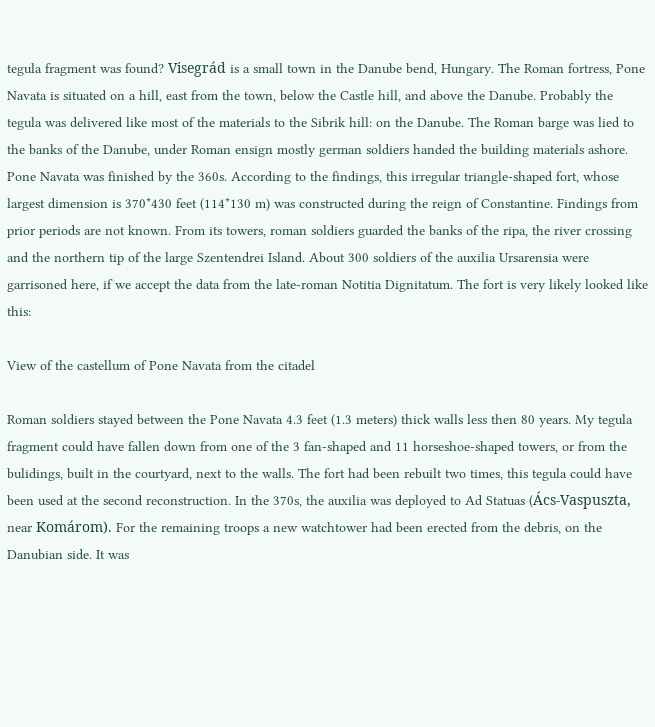tegula fragment was found? Visegrád is a small town in the Danube bend, Hungary. The Roman fortress, Pone Navata is situated on a hill, east from the town, below the Castle hill, and above the Danube. Probably the tegula was delivered like most of the materials to the Sibrik hill: on the Danube. The Roman barge was lied to the banks of the Danube, under Roman ensign mostly german soldiers handed the building materials ashore. Pone Navata was finished by the 360s. According to the findings, this irregular triangle-shaped fort, whose largest dimension is 370*430 feet (114*130 m) was constructed during the reign of Constantine. Findings from prior periods are not known. From its towers, roman soldiers guarded the banks of the ripa, the river crossing and the northern tip of the large Szentendrei Island. About 300 soldiers of the auxilia Ursarensia were garrisoned here, if we accept the data from the late-roman Notitia Dignitatum. The fort is very likely looked like this:

View of the castellum of Pone Navata from the citadel

Roman soldiers stayed between the Pone Navata 4.3 feet (1.3 meters) thick walls less then 80 years. My tegula fragment could have fallen down from one of the 3 fan-shaped and 11 horseshoe-shaped towers, or from the bulidings, built in the courtyard, next to the walls. The fort had been rebuilt two times, this tegula could have been used at the second reconstruction. In the 370s, the auxilia was deployed to Ad Statuas (Ács-Vaspuszta, near Komárom). For the remaining troops a new watchtower had been erected from the debris, on the Danubian side. It was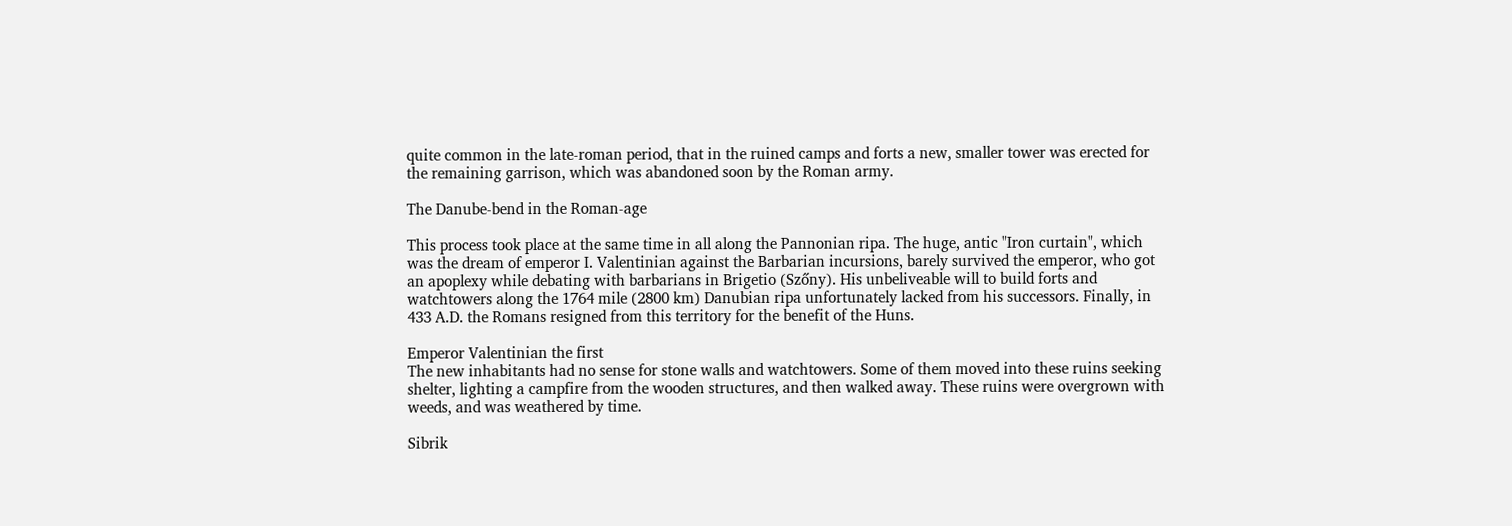quite common in the late-roman period, that in the ruined camps and forts a new, smaller tower was erected for the remaining garrison, which was abandoned soon by the Roman army.

The Danube-bend in the Roman-age

This process took place at the same time in all along the Pannonian ripa. The huge, antic "Iron curtain", which was the dream of emperor I. Valentinian against the Barbarian incursions, barely survived the emperor, who got an apoplexy while debating with barbarians in Brigetio (Szőny). His unbeliveable will to build forts and watchtowers along the 1764 mile (2800 km) Danubian ripa unfortunately lacked from his successors. Finally, in 433 A.D. the Romans resigned from this territory for the benefit of the Huns.

Emperor Valentinian the first
The new inhabitants had no sense for stone walls and watchtowers. Some of them moved into these ruins seeking shelter, lighting a campfire from the wooden structures, and then walked away. These ruins were overgrown with weeds, and was weathered by time.

Sibrik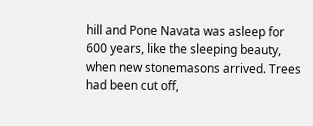hill and Pone Navata was asleep for 600 years, like the sleeping beauty, when new stonemasons arrived. Trees had been cut off,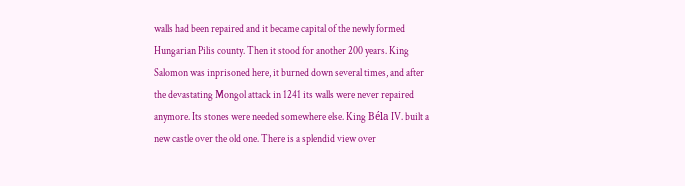walls had been repaired and it became capital of the newly formed Hungarian Pilis county. Then it stood for another 200 years. King Salomon was inprisoned here, it burned down several times, and after the devastating Mongol attack in 1241 its walls were never repaired anymore. Its stones were needed somewhere else. King Béla IV. built a new castle over the old one. There is a splendid view over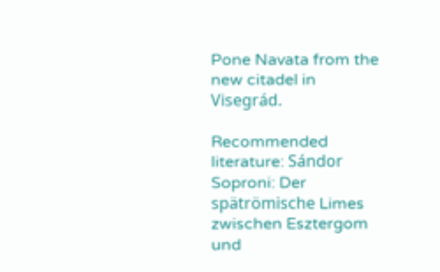Pone Navata from the new citadel in Visegrád.

Recommended literature: Sándor Soproni: Der spätrömische Limes zwischen Esztergom und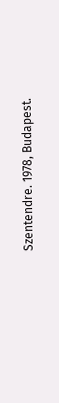Szentendre. 1978, Budapest.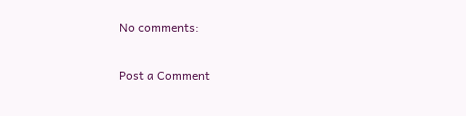No comments:

Post a Comment